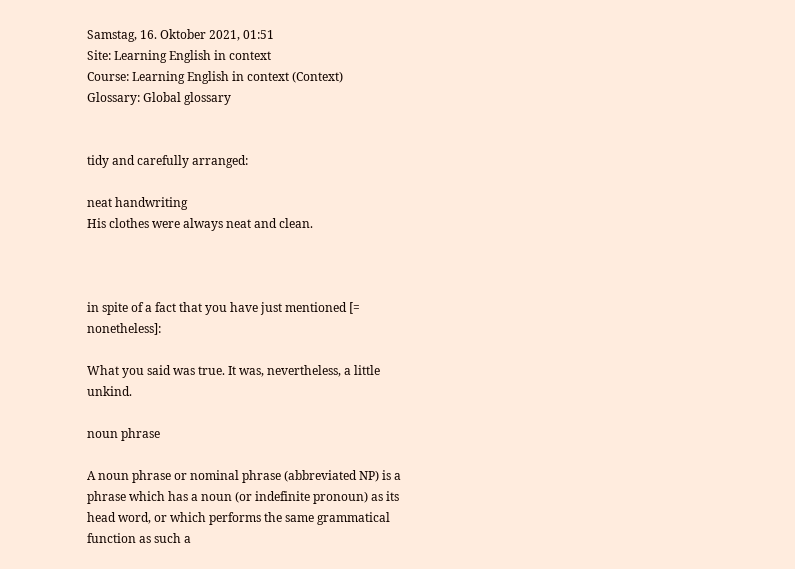Samstag, 16. Oktober 2021, 01:51
Site: Learning English in context
Course: Learning English in context (Context)
Glossary: Global glossary


tidy and carefully arranged:

neat handwriting
His clothes were always neat and clean.



in spite of a fact that you have just mentioned [= nonetheless]:

What you said was true. It was, nevertheless, a little unkind.

noun phrase

A noun phrase or nominal phrase (abbreviated NP) is a phrase which has a noun (or indefinite pronoun) as its head word, or which performs the same grammatical function as such a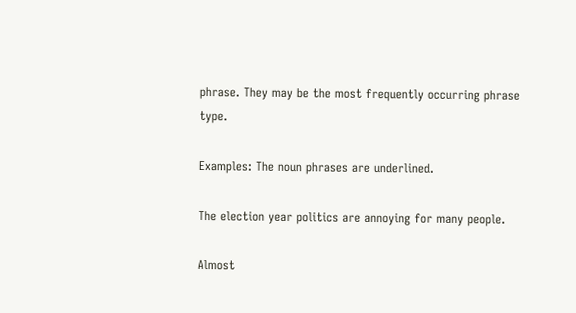phrase. They may be the most frequently occurring phrase type.

Examples: The noun phrases are underlined.

The election year politics are annoying for many people.

Almost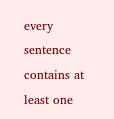every sentence contains at least one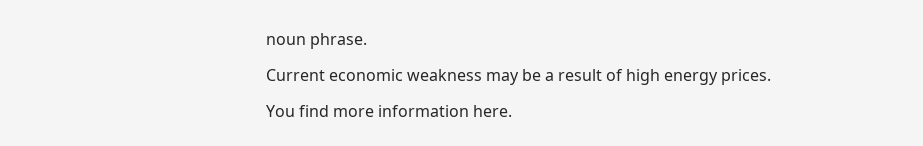noun phrase.

Current economic weakness may be a result of high energy prices.

You find more information here.